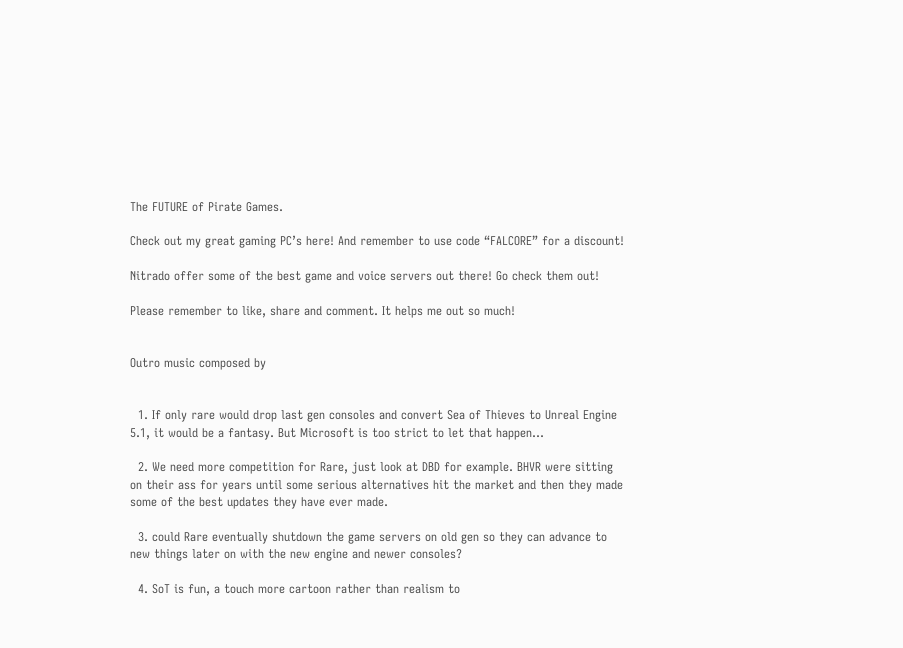The FUTURE of Pirate Games.

Check out my great gaming PC’s here! And remember to use code “FALCORE” for a discount!

Nitrado offer some of the best game and voice servers out there! Go check them out!

Please remember to like, share and comment. It helps me out so much!


Outro music composed by


  1. If only rare would drop last gen consoles and convert Sea of Thieves to Unreal Engine 5.1, it would be a fantasy. But Microsoft is too strict to let that happen…

  2. We need more competition for Rare, just look at DBD for example. BHVR were sitting on their ass for years until some serious alternatives hit the market and then they made some of the best updates they have ever made.

  3. could Rare eventually shutdown the game servers on old gen so they can advance to new things later on with the new engine and newer consoles?

  4. SoT is fun, a touch more cartoon rather than realism to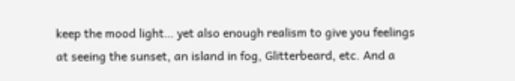keep the mood light… yet also enough realism to give you feelings at seeing the sunset, an island in fog, Glitterbeard, etc. And a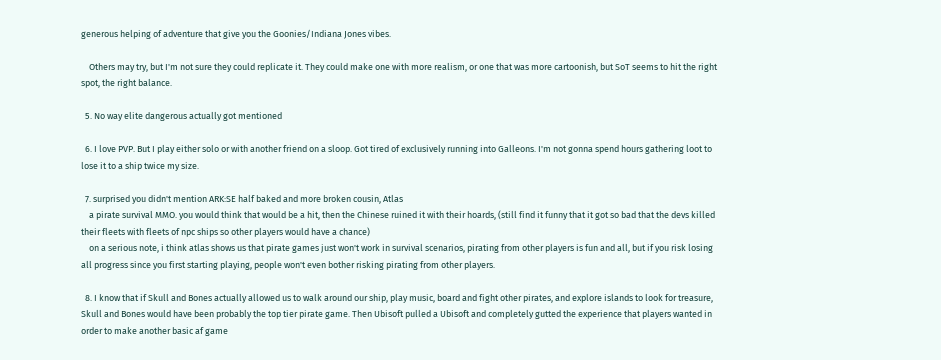generous helping of adventure that give you the Goonies/Indiana Jones vibes.

    Others may try, but I'm not sure they could replicate it. They could make one with more realism, or one that was more cartoonish, but SoT seems to hit the right spot, the right balance.

  5. No way elite dangerous actually got mentioned

  6. I love PVP. But I play either solo or with another friend on a sloop. Got tired of exclusively running into Galleons. I'm not gonna spend hours gathering loot to lose it to a ship twice my size.

  7. surprised you didn't mention ARK:SE half baked and more broken cousin, Atlas
    a pirate survival MMO. you would think that would be a hit, then the Chinese ruined it with their hoards, (still find it funny that it got so bad that the devs killed their fleets with fleets of npc ships so other players would have a chance)
    on a serious note, i think atlas shows us that pirate games just won't work in survival scenarios, pirating from other players is fun and all, but if you risk losing all progress since you first starting playing, people won't even bother risking pirating from other players.

  8. I know that if Skull and Bones actually allowed us to walk around our ship, play music, board and fight other pirates, and explore islands to look for treasure, Skull and Bones would have been probably the top tier pirate game. Then Ubisoft pulled a Ubisoft and completely gutted the experience that players wanted in order to make another basic af game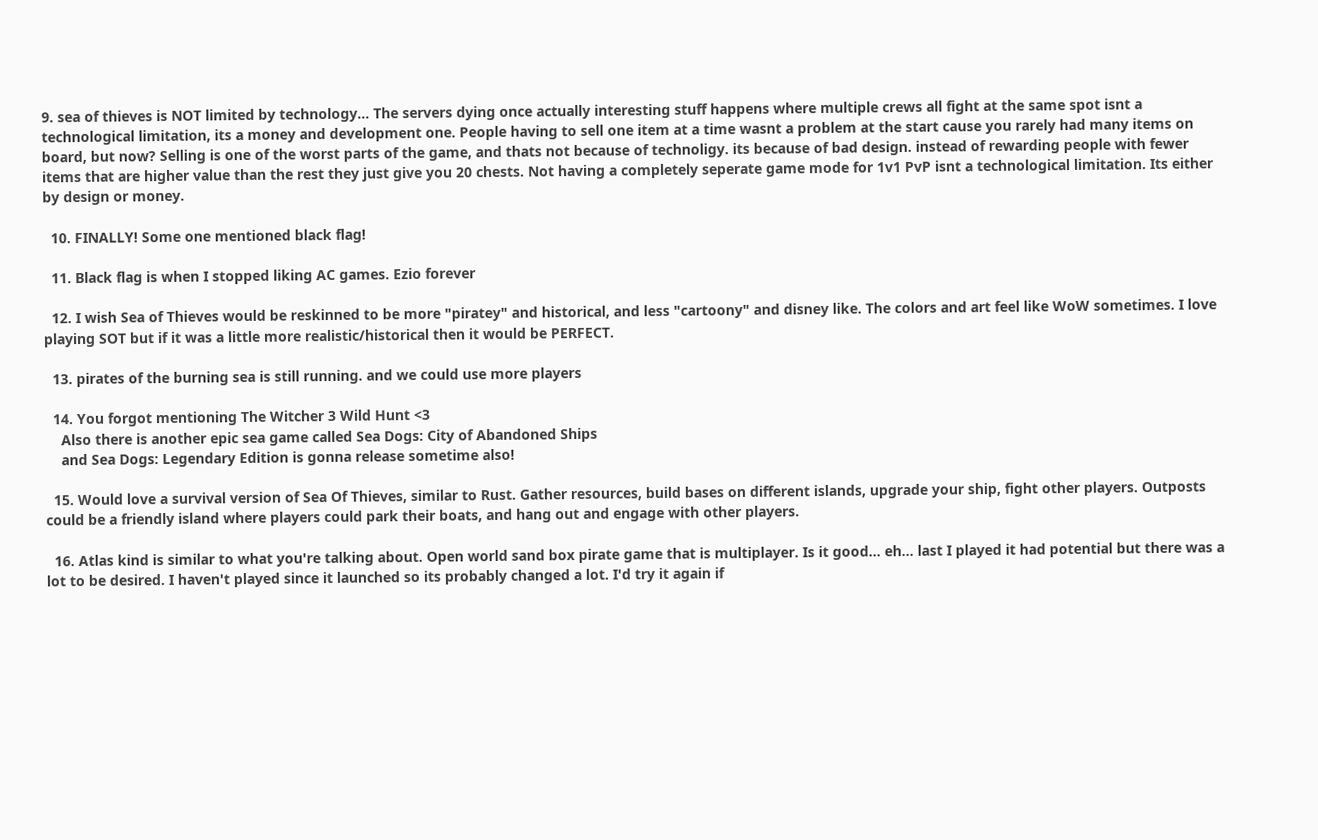9. sea of thieves is NOT limited by technology… The servers dying once actually interesting stuff happens where multiple crews all fight at the same spot isnt a technological limitation, its a money and development one. People having to sell one item at a time wasnt a problem at the start cause you rarely had many items on board, but now? Selling is one of the worst parts of the game, and thats not because of technoligy. its because of bad design. instead of rewarding people with fewer items that are higher value than the rest they just give you 20 chests. Not having a completely seperate game mode for 1v1 PvP isnt a technological limitation. Its either by design or money.

  10. FINALLY! Some one mentioned black flag!

  11. Black flag is when I stopped liking AC games. Ezio forever

  12. I wish Sea of Thieves would be reskinned to be more "piratey" and historical, and less "cartoony" and disney like. The colors and art feel like WoW sometimes. I love playing SOT but if it was a little more realistic/historical then it would be PERFECT.

  13. pirates of the burning sea is still running. and we could use more players

  14. You forgot mentioning The Witcher 3 Wild Hunt <3
    Also there is another epic sea game called Sea Dogs: City of Abandoned Ships
    and Sea Dogs: Legendary Edition is gonna release sometime also!

  15. Would love a survival version of Sea Of Thieves, similar to Rust. Gather resources, build bases on different islands, upgrade your ship, fight other players. Outposts could be a friendly island where players could park their boats, and hang out and engage with other players.

  16. Atlas kind is similar to what you're talking about. Open world sand box pirate game that is multiplayer. Is it good… eh… last I played it had potential but there was a lot to be desired. I haven't played since it launched so its probably changed a lot. I'd try it again if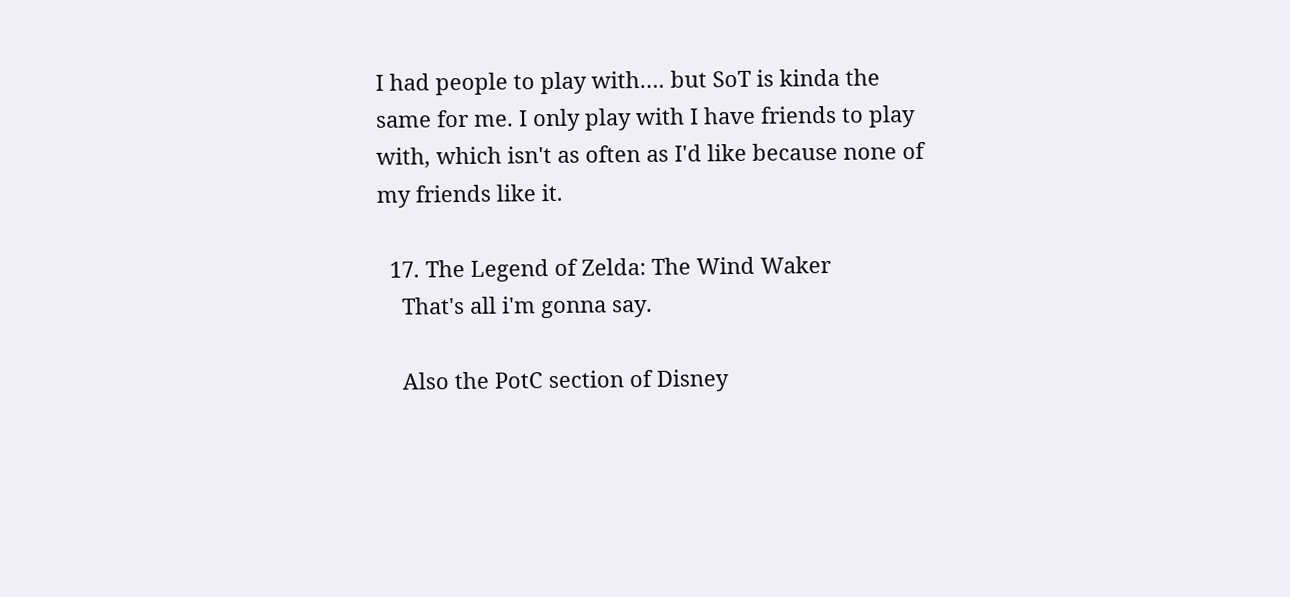I had people to play with…. but SoT is kinda the same for me. I only play with I have friends to play with, which isn't as often as I'd like because none of my friends like it.

  17. The Legend of Zelda: The Wind Waker
    That's all i'm gonna say.

    Also the PotC section of Disney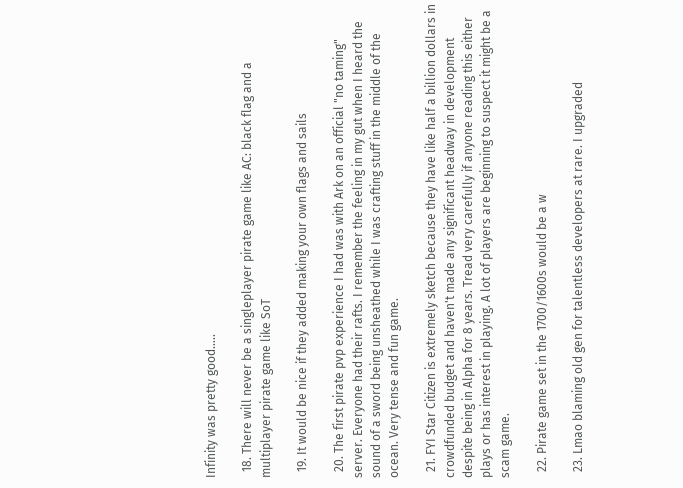Infinity was pretty good…..

  18. There will never be a singleplayer pirate game like AC: black flag and a multiplayer pirate game like SoT

  19. It would be nice if they added making your own flags and sails

  20. The first pirate pvp experience I had was with Ark on an official "no taming" server. Everyone had their rafts. I remember the feeling in my gut when I heard the sound of a sword being unsheathed while I was crafting stuff in the middle of the ocean. Very tense and fun game.

  21. FYI Star Citizen is extremely sketch because they have like half a billion dollars in crowdfunded budget and haven't made any significant headway in development despite being in Alpha for 8 years. Tread very carefully if anyone reading this either plays or has interest in playing. A lot of players are beginning to suspect it might be a scam game.

  22. Pirate game set in the 1700/1600s would be a w

  23. Lmao blaming old gen for talentless developers at rare. I upgraded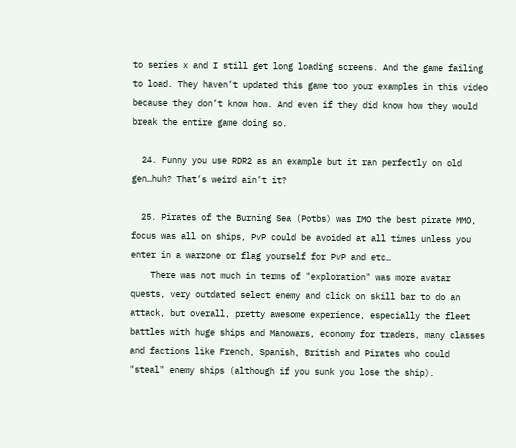to series x and I still get long loading screens. And the game failing to load. They haven’t updated this game too your examples in this video because they don’t know how. And even if they did know how they would break the entire game doing so.

  24. Funny you use RDR2 as an example but it ran perfectly on old gen…huh? That’s weird ain’t it?

  25. Pirates of the Burning Sea (Potbs) was IMO the best pirate MMO, focus was all on ships, PvP could be avoided at all times unless you enter in a warzone or flag yourself for PvP and etc…
    There was not much in terms of "exploration" was more avatar quests, very outdated select enemy and click on skill bar to do an attack, but overall, pretty awesome experience, especially the fleet battles with huge ships and Manowars, economy for traders, many classes and factions like French, Spanish, British and Pirates who could "steal" enemy ships (although if you sunk you lose the ship).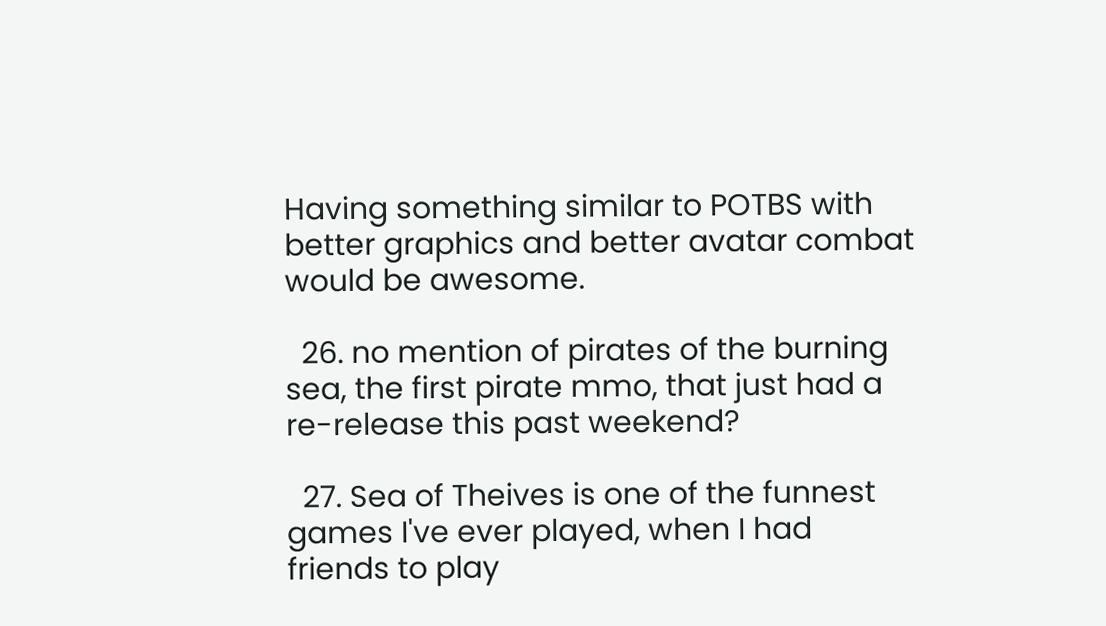Having something similar to POTBS with better graphics and better avatar combat would be awesome.

  26. no mention of pirates of the burning sea, the first pirate mmo, that just had a re-release this past weekend?

  27. Sea of Theives is one of the funnest games I've ever played, when I had friends to play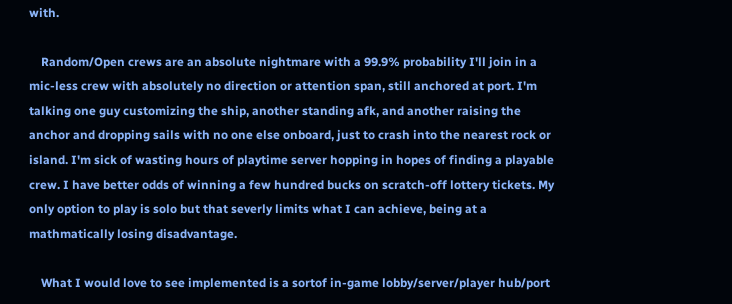with.

    Random/Open crews are an absolute nightmare with a 99.9% probability I'll join in a mic-less crew with absolutely no direction or attention span, still anchored at port. I'm talking one guy customizing the ship, another standing afk, and another raising the anchor and dropping sails with no one else onboard, just to crash into the nearest rock or island. I'm sick of wasting hours of playtime server hopping in hopes of finding a playable crew. I have better odds of winning a few hundred bucks on scratch-off lottery tickets. My only option to play is solo but that severly limits what I can achieve, being at a mathmatically losing disadvantage.

    What I would love to see implemented is a sortof in-game lobby/server/player hub/port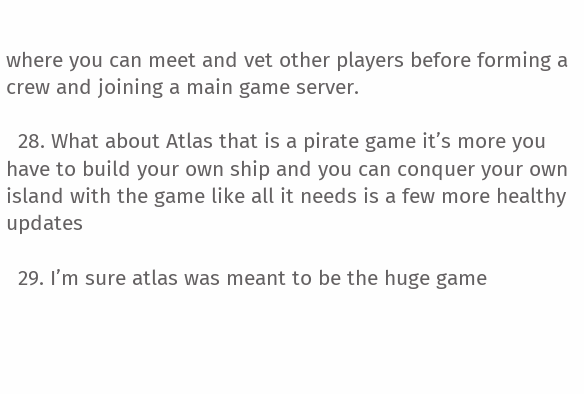where you can meet and vet other players before forming a crew and joining a main game server.

  28. What about Atlas that is a pirate game it’s more you have to build your own ship and you can conquer your own island with the game like all it needs is a few more healthy updates

  29. I’m sure atlas was meant to be the huge game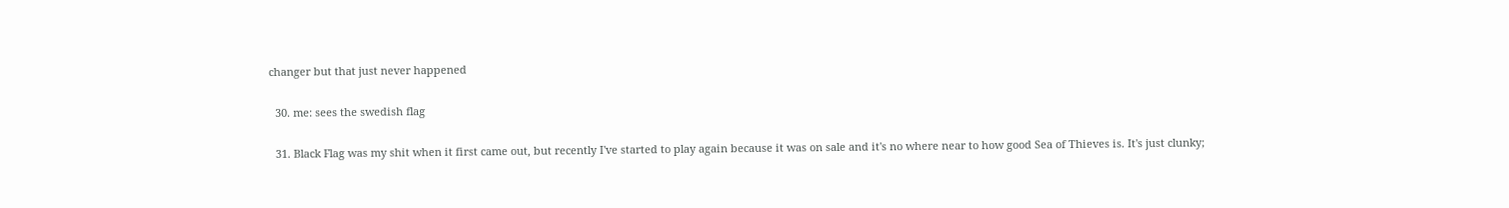changer but that just never happened

  30. me: sees the swedish flag

  31. Black Flag was my shit when it first came out, but recently I've started to play again because it was on sale and it's no where near to how good Sea of Thieves is. It's just clunky;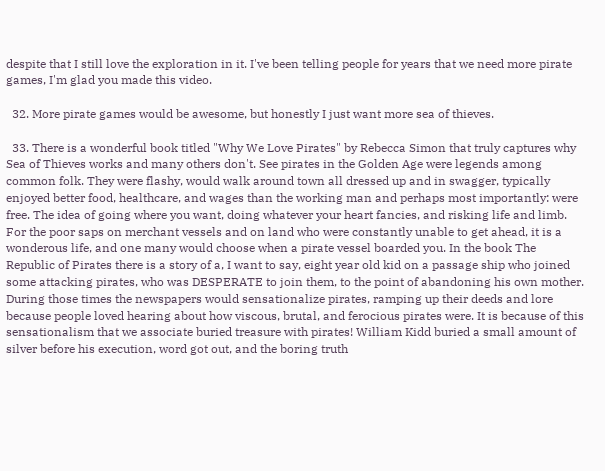despite that I still love the exploration in it. I've been telling people for years that we need more pirate games, I'm glad you made this video.

  32. More pirate games would be awesome, but honestly I just want more sea of thieves.

  33. There is a wonderful book titled "Why We Love Pirates" by Rebecca Simon that truly captures why Sea of Thieves works and many others don't. See pirates in the Golden Age were legends among common folk. They were flashy, would walk around town all dressed up and in swagger, typically enjoyed better food, healthcare, and wages than the working man and perhaps most importantly: were free. The idea of going where you want, doing whatever your heart fancies, and risking life and limb. For the poor saps on merchant vessels and on land who were constantly unable to get ahead, it is a wonderous life, and one many would choose when a pirate vessel boarded you. In the book The Republic of Pirates there is a story of a, I want to say, eight year old kid on a passage ship who joined some attacking pirates, who was DESPERATE to join them, to the point of abandoning his own mother. During those times the newspapers would sensationalize pirates, ramping up their deeds and lore because people loved hearing about how viscous, brutal, and ferocious pirates were. It is because of this sensationalism that we associate buried treasure with pirates! William Kidd buried a small amount of silver before his execution, word got out, and the boring truth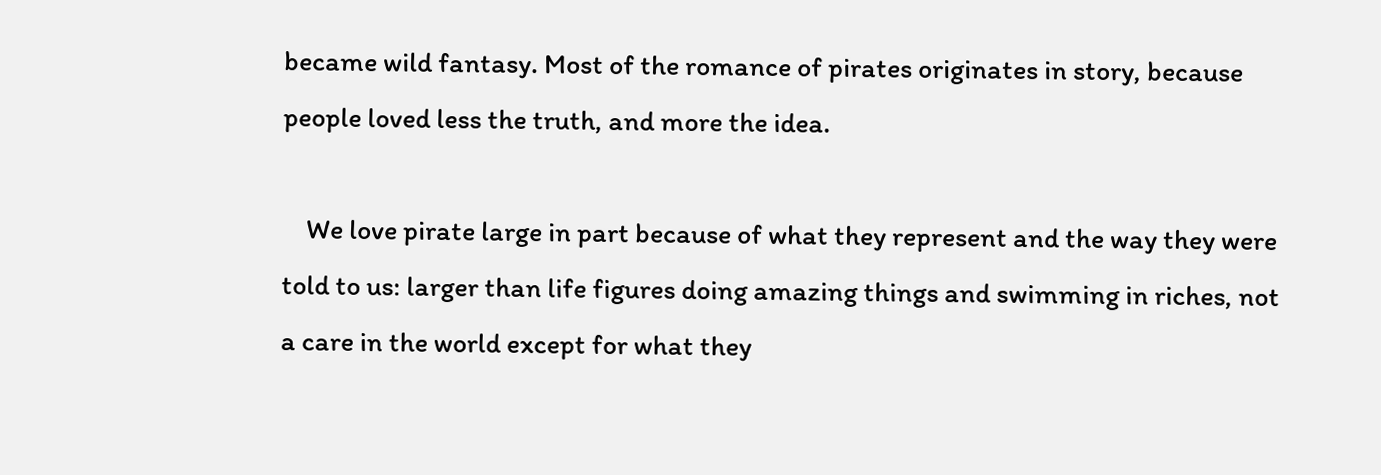became wild fantasy. Most of the romance of pirates originates in story, because people loved less the truth, and more the idea.

    We love pirate large in part because of what they represent and the way they were told to us: larger than life figures doing amazing things and swimming in riches, not a care in the world except for what they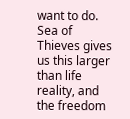want to do. Sea of Thieves gives us this larger than life reality, and the freedom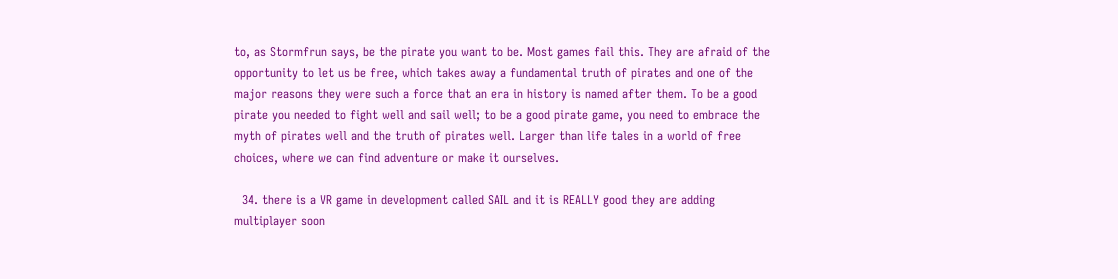to, as Stormfrun says, be the pirate you want to be. Most games fail this. They are afraid of the opportunity to let us be free, which takes away a fundamental truth of pirates and one of the major reasons they were such a force that an era in history is named after them. To be a good pirate you needed to fight well and sail well; to be a good pirate game, you need to embrace the myth of pirates well and the truth of pirates well. Larger than life tales in a world of free choices, where we can find adventure or make it ourselves.

  34. there is a VR game in development called SAIL and it is REALLY good they are adding multiplayer soon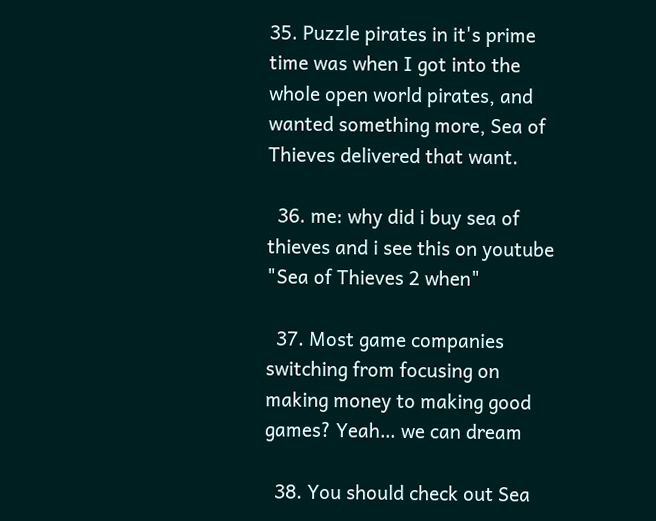35. Puzzle pirates in it's prime time was when I got into the whole open world pirates, and wanted something more, Sea of Thieves delivered that want.

  36. me: why did i buy sea of thieves and i see this on youtube "Sea of Thieves 2 when"

  37. Most game companies switching from focusing on making money to making good games? Yeah… we can dream

  38. You should check out Sea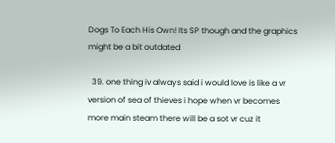Dogs To Each His Own! Its SP though and the graphics might be a bit outdated

  39. one thing iv always said i would love is like a vr version of sea of thieves i hope when vr becomes more main steam there will be a sot vr cuz it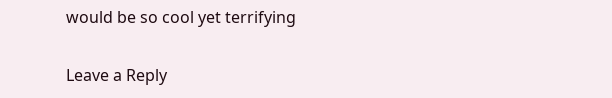would be so cool yet terrifying

Leave a Reply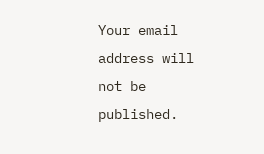Your email address will not be published.